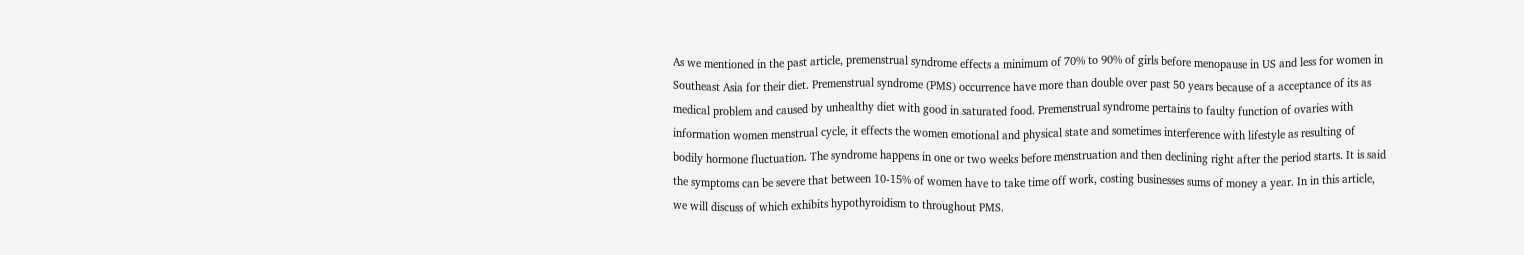As we mentioned in the past article, premenstrual syndrome effects a minimum of 70% to 90% of girls before menopause in US and less for women in Southeast Asia for their diet. Premenstrual syndrome (PMS) occurrence have more than double over past 50 years because of a acceptance of its as medical problem and caused by unhealthy diet with good in saturated food. Premenstrual syndrome pertains to faulty function of ovaries with information women menstrual cycle, it effects the women emotional and physical state and sometimes interference with lifestyle as resulting of bodily hormone fluctuation. The syndrome happens in one or two weeks before menstruation and then declining right after the period starts. It is said the symptoms can be severe that between 10-15% of women have to take time off work, costing businesses sums of money a year. In in this article, we will discuss of which exhibits hypothyroidism to throughout PMS.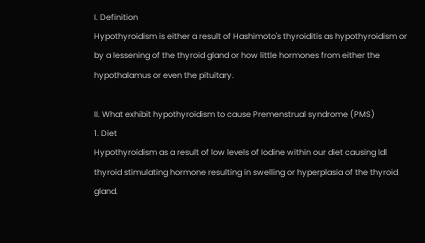I. Definition
Hypothyroidism is either a result of Hashimoto's thyroiditis as hypothyroidism or by a lessening of the thyroid gland or how little hormones from either the hypothalamus or even the pituitary.

II. What exhibit hypothyroidism to cause Premenstrual syndrome (PMS)
1. Diet
Hypothyroidism as a result of low levels of Iodine within our diet causing ldl thyroid stimulating hormone resulting in swelling or hyperplasia of the thyroid gland.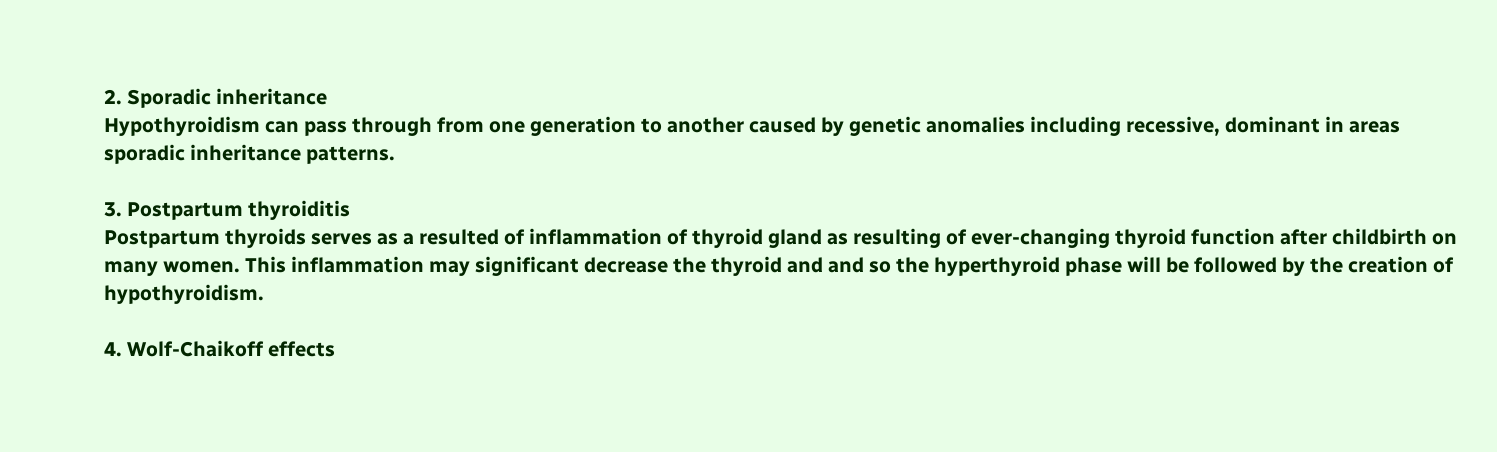2. Sporadic inheritance
Hypothyroidism can pass through from one generation to another caused by genetic anomalies including recessive, dominant in areas sporadic inheritance patterns.

3. Postpartum thyroiditis
Postpartum thyroids serves as a resulted of inflammation of thyroid gland as resulting of ever-changing thyroid function after childbirth on many women. This inflammation may significant decrease the thyroid and and so the hyperthyroid phase will be followed by the creation of hypothyroidism.

4. Wolf-Chaikoff effects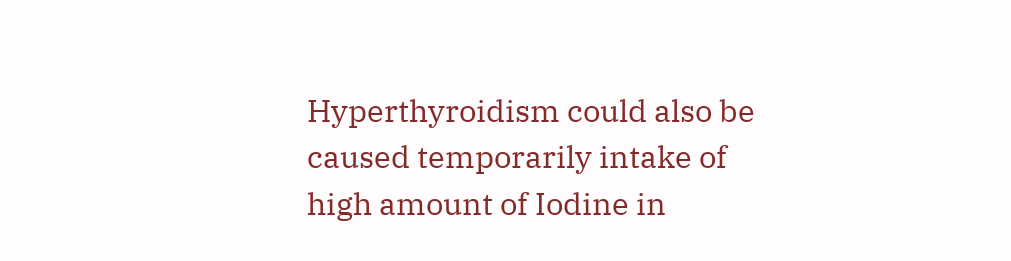Hyperthyroidism could also be caused temporarily intake of high amount of Iodine in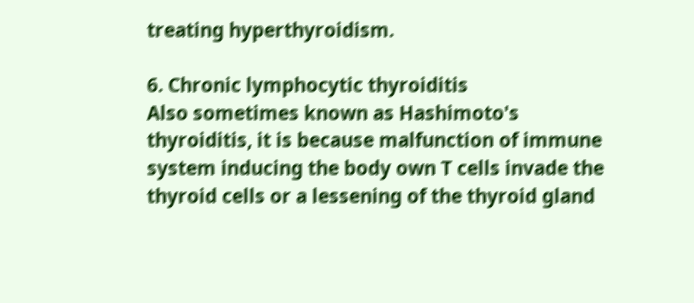treating hyperthyroidism.

6. Chronic lymphocytic thyroiditis
Also sometimes known as Hashimoto's thyroiditis, it is because malfunction of immune system inducing the body own T cells invade the thyroid cells or a lessening of the thyroid gland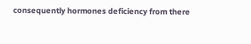consequently hormones deficiency from there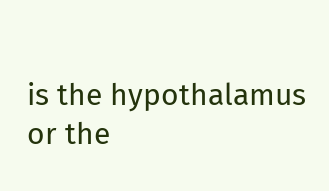is the hypothalamus or the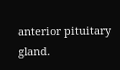anterior pituitary gland.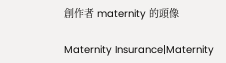創作者 maternity 的頭像

Maternity Insurance|Maternity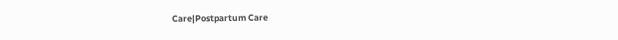Care|Postpartum Care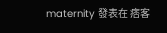maternity 發表在 痞客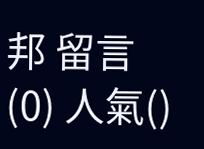邦 留言(0) 人氣()